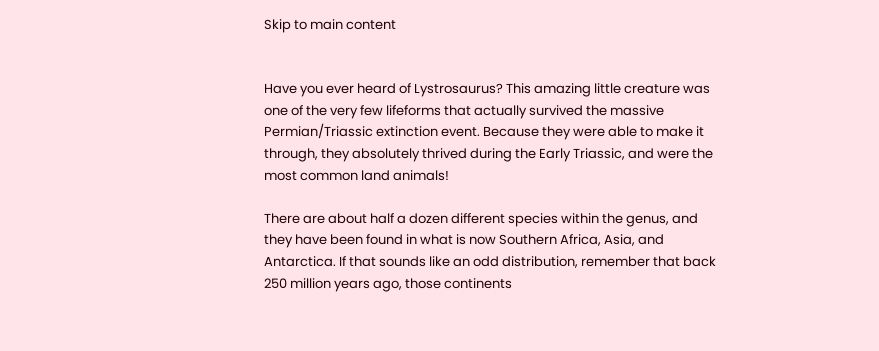Skip to main content


Have you ever heard of Lystrosaurus? This amazing little creature was one of the very few lifeforms that actually survived the massive Permian/Triassic extinction event. Because they were able to make it through, they absolutely thrived during the Early Triassic, and were the most common land animals!

There are about half a dozen different species within the genus, and they have been found in what is now Southern Africa, Asia, and Antarctica. If that sounds like an odd distribution, remember that back 250 million years ago, those continents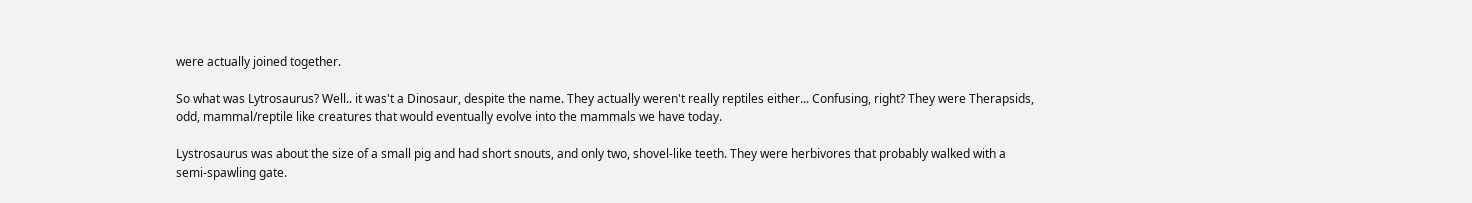were actually joined together.

So what was Lytrosaurus? Well.. it was't a Dinosaur, despite the name. They actually weren't really reptiles either... Confusing, right? They were Therapsids, odd, mammal/reptile like creatures that would eventually evolve into the mammals we have today.

Lystrosaurus was about the size of a small pig and had short snouts, and only two, shovel-like teeth. They were herbivores that probably walked with a semi-spawling gate.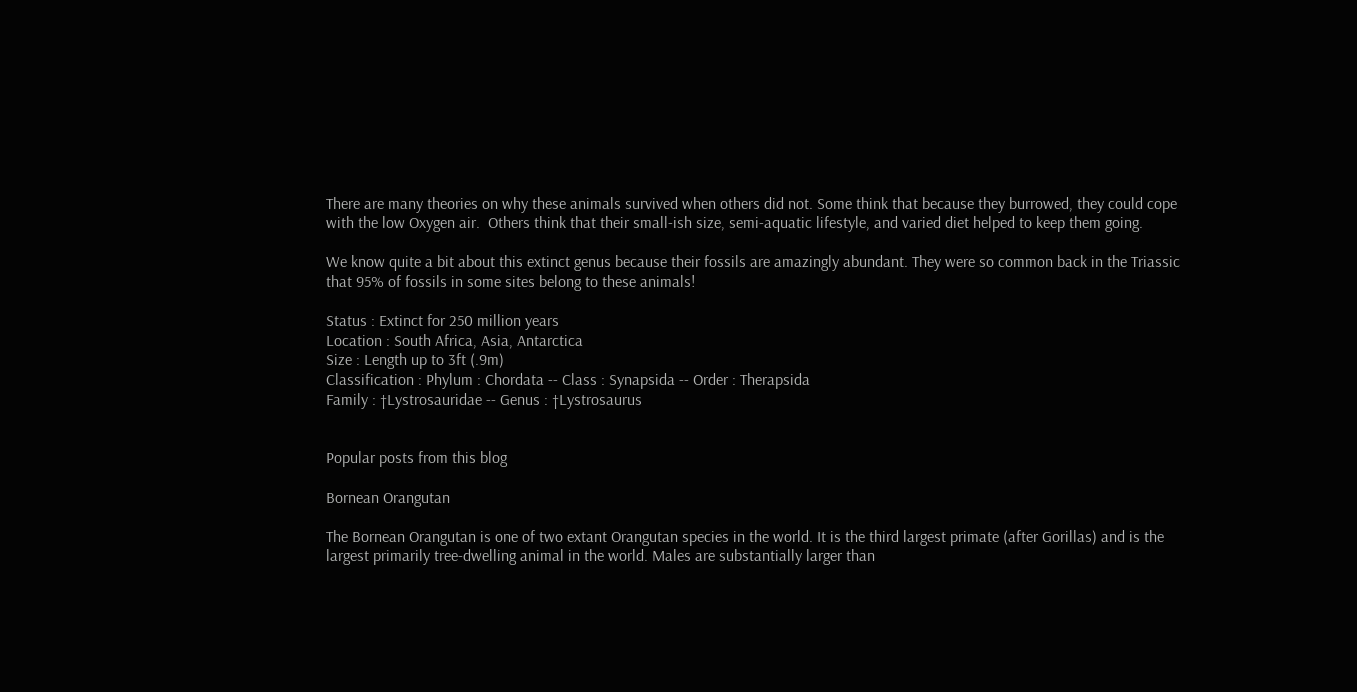There are many theories on why these animals survived when others did not. Some think that because they burrowed, they could cope with the low Oxygen air.  Others think that their small-ish size, semi-aquatic lifestyle, and varied diet helped to keep them going.

We know quite a bit about this extinct genus because their fossils are amazingly abundant. They were so common back in the Triassic that 95% of fossils in some sites belong to these animals!

Status : Extinct for 250 million years
Location : South Africa, Asia, Antarctica
Size : Length up to 3ft (.9m)
Classification : Phylum : Chordata -- Class : Synapsida -- Order : Therapsida
Family : †Lystrosauridae -- Genus : †Lystrosaurus


Popular posts from this blog

Bornean Orangutan

The Bornean Orangutan is one of two extant Orangutan species in the world. It is the third largest primate (after Gorillas) and is the largest primarily tree-dwelling animal in the world. Males are substantially larger than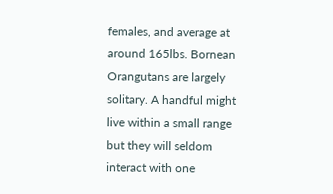females, and average at around 165lbs. Bornean Orangutans are largely solitary. A handful might live within a small range but they will seldom interact with one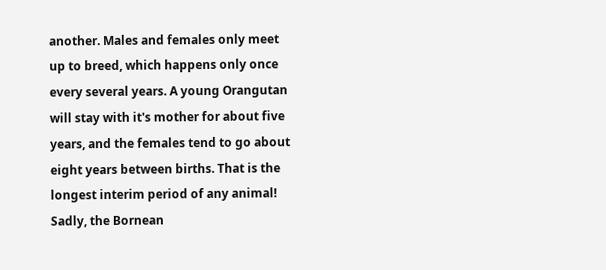another. Males and females only meet up to breed, which happens only once every several years. A young Orangutan will stay with it's mother for about five years, and the females tend to go about eight years between births. That is the longest interim period of any animal! Sadly, the Bornean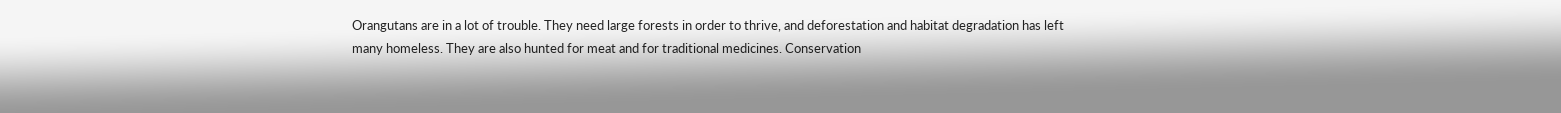Orangutans are in a lot of trouble. They need large forests in order to thrive, and deforestation and habitat degradation has left many homeless. They are also hunted for meat and for traditional medicines. Conservation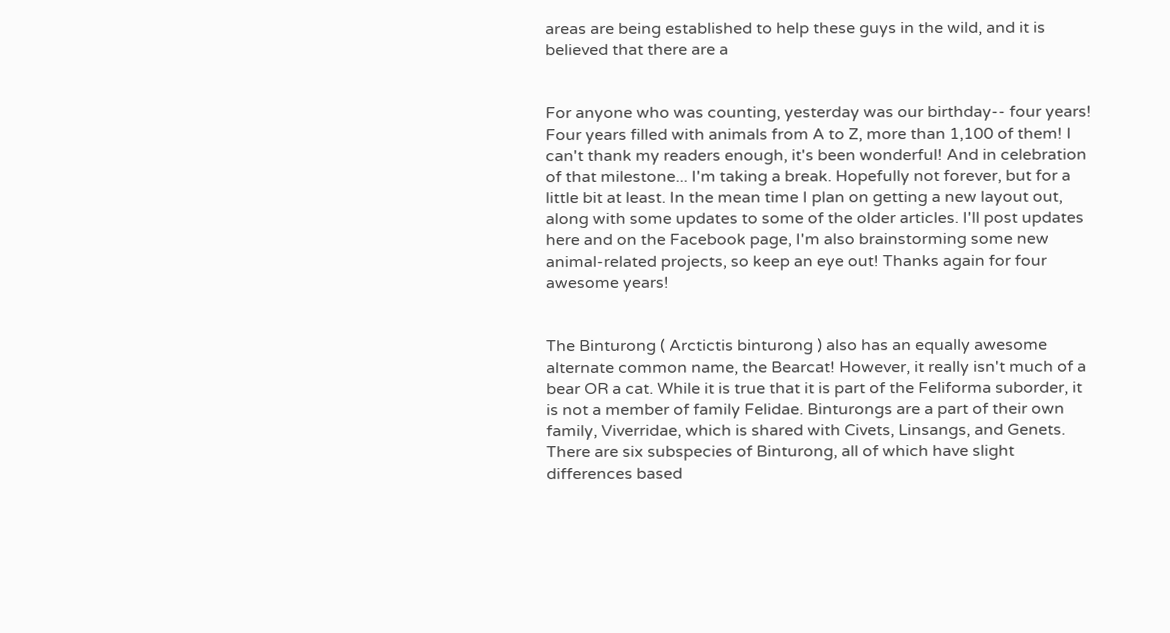areas are being established to help these guys in the wild, and it is believed that there are a


For anyone who was counting, yesterday was our birthday-- four years! Four years filled with animals from A to Z, more than 1,100 of them! I can't thank my readers enough, it's been wonderful! And in celebration of that milestone... I'm taking a break. Hopefully not forever, but for a little bit at least. In the mean time I plan on getting a new layout out, along with some updates to some of the older articles. I'll post updates here and on the Facebook page, I'm also brainstorming some new animal-related projects, so keep an eye out! Thanks again for four awesome years!


The Binturong ( Arctictis binturong ) also has an equally awesome alternate common name, the Bearcat! However, it really isn't much of a bear OR a cat. While it is true that it is part of the Feliforma suborder, it is not a member of family Felidae. Binturongs are a part of their own family, Viverridae, which is shared with Civets, Linsangs, and Genets. There are six subspecies of Binturong, all of which have slight differences based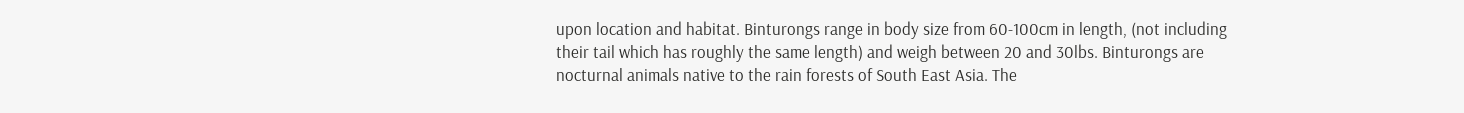upon location and habitat. Binturongs range in body size from 60-100cm in length, (not including their tail which has roughly the same length) and weigh between 20 and 30lbs. Binturongs are nocturnal animals native to the rain forests of South East Asia. The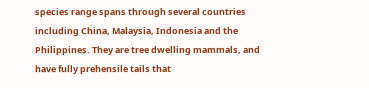species range spans through several countries including China, Malaysia, Indonesia and the Philippines. They are tree dwelling mammals, and have fully prehensile tails that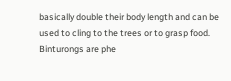basically double their body length and can be used to cling to the trees or to grasp food. Binturongs are phe